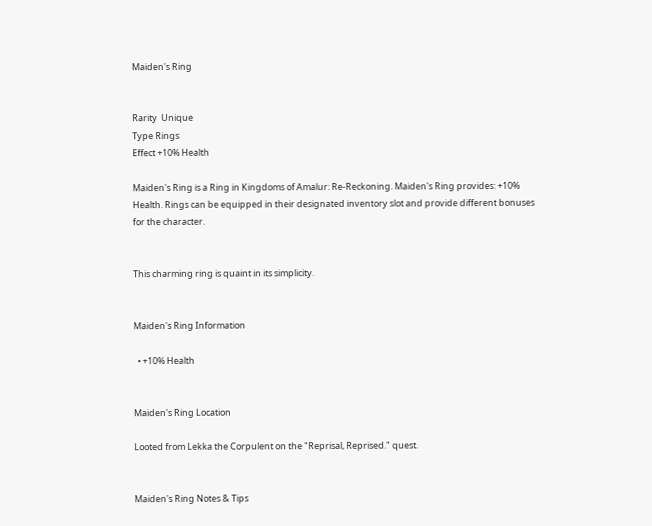Maiden's Ring


Rarity  Unique
Type Rings
Effect +10% Health

Maiden's Ring is a Ring in Kingdoms of Amalur: Re-Reckoning. Maiden's Ring provides: +10% Health. Rings can be equipped in their designated inventory slot and provide different bonuses for the character.


This charming ring is quaint in its simplicity.


Maiden's Ring Information

  • +10% Health


Maiden's Ring Location

Looted from Lekka the Corpulent on the "Reprisal, Reprised." quest.


Maiden's Ring Notes & Tips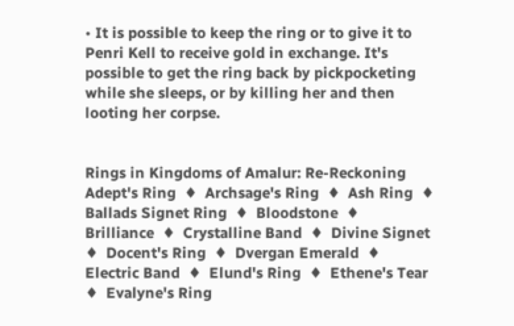• It is possible to keep the ring or to give it to Penri Kell to receive gold in exchange. It's possible to get the ring back by pickpocketing while she sleeps, or by killing her and then looting her corpse.


Rings in Kingdoms of Amalur: Re-Reckoning
Adept's Ring  ♦  Archsage's Ring  ♦  Ash Ring  ♦  Ballads Signet Ring  ♦  Bloodstone  ♦  Brilliance  ♦  Crystalline Band  ♦  Divine Signet  ♦  Docent's Ring  ♦  Dvergan Emerald  ♦  Electric Band  ♦  Elund's Ring  ♦  Ethene's Tear  ♦  Evalyne's Ring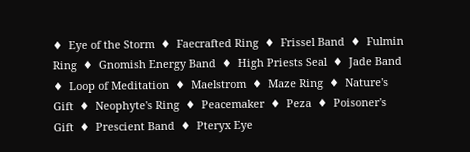♦  Eye of the Storm  ♦  Faecrafted Ring  ♦  Frissel Band  ♦  Fulmin Ring  ♦  Gnomish Energy Band  ♦  High Priests Seal  ♦  Jade Band  ♦  Loop of Meditation  ♦  Maelstrom  ♦  Maze Ring  ♦  Nature's Gift  ♦  Neophyte's Ring  ♦  Peacemaker  ♦  Peza  ♦  Poisoner's Gift  ♦  Prescient Band  ♦  Pteryx Eye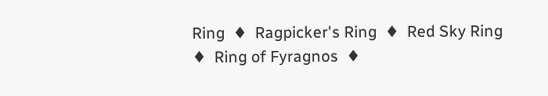Ring  ♦  Ragpicker's Ring  ♦  Red Sky Ring  ♦  Ring of Fyragnos  ♦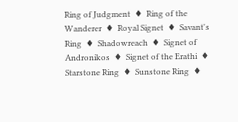Ring of Judgment  ♦  Ring of the Wanderer  ♦  Royal Signet  ♦  Savant's Ring  ♦  Shadowreach  ♦  Signet of Andronikos  ♦  Signet of the Erathi  ♦  Starstone Ring  ♦  Sunstone Ring  ♦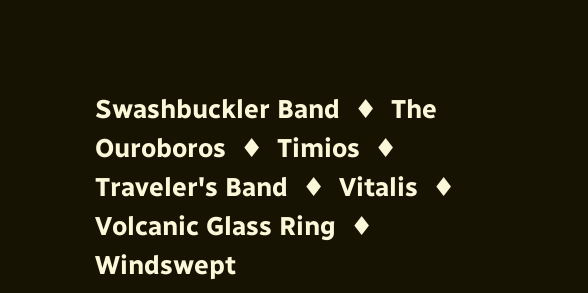Swashbuckler Band  ♦  The Ouroboros  ♦  Timios  ♦  Traveler's Band  ♦  Vitalis  ♦  Volcanic Glass Ring  ♦  Windswept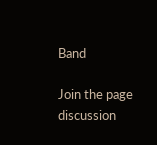Band

Join the page discussion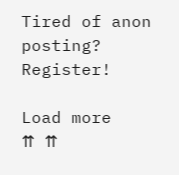Tired of anon posting? Register!

Load more
⇈ ⇈